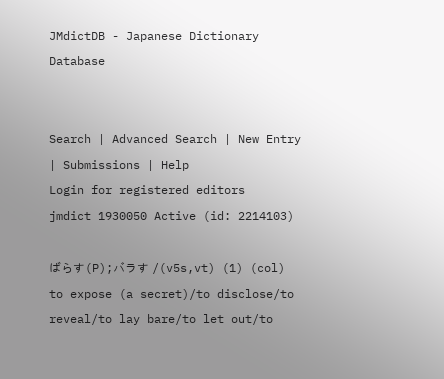JMdictDB - Japanese Dictionary Database


Search | Advanced Search | New Entry | Submissions | Help
Login for registered editors
jmdict 1930050 Active (id: 2214103)

ばらす(P);バラす /(v5s,vt) (1) (col) to expose (a secret)/to disclose/to reveal/to lay bare/to let out/to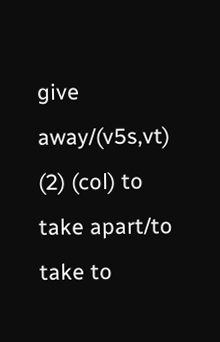give away/(v5s,vt) (2) (col) to take apart/to take to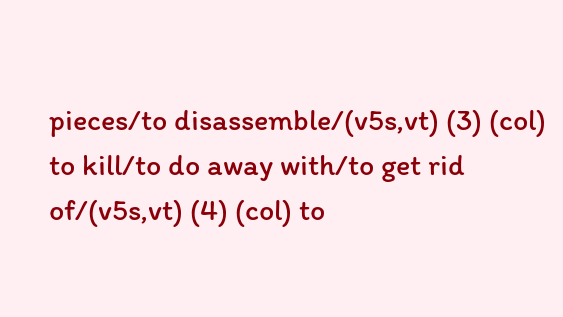pieces/to disassemble/(v5s,vt) (3) (col) to kill/to do away with/to get rid of/(v5s,vt) (4) (col) to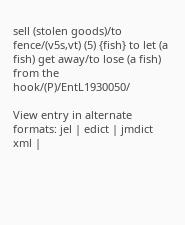sell (stolen goods)/to fence/(v5s,vt) (5) {fish} to let (a fish) get away/to lose (a fish) from the hook/(P)/EntL1930050/

View entry in alternate formats: jel | edict | jmdict xml |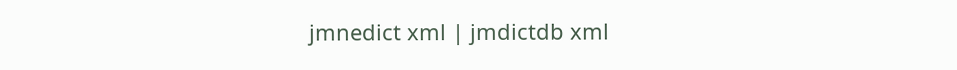jmnedict xml | jmdictdb xml